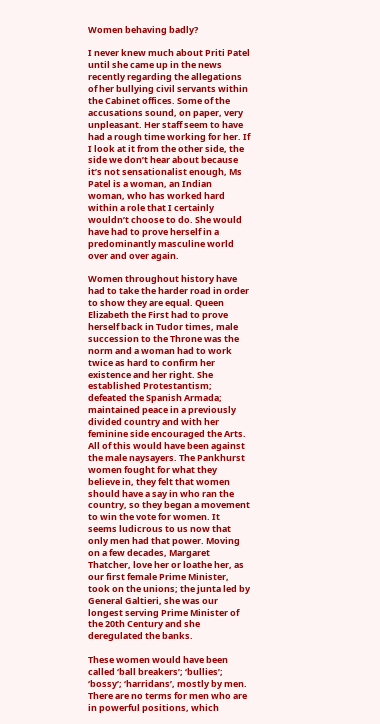Women behaving badly?

I never knew much about Priti Patel until she came up in the news recently regarding the allegations of her bullying civil servants within the Cabinet offices. Some of the accusations sound, on paper, very unpleasant. Her staff seem to have had a rough time working for her. If I look at it from the other side, the side we don’t hear about because it’s not sensationalist enough, Ms Patel is a woman, an Indian woman, who has worked hard within a role that I certainly wouldn’t choose to do. She would have had to prove herself in a predominantly masculine world over and over again.

Women throughout history have had to take the harder road in order to show they are equal. Queen Elizabeth the First had to prove herself back in Tudor times, male succession to the Throne was the norm and a woman had to work twice as hard to confirm her existence and her right. She established Protestantism; defeated the Spanish Armada; maintained peace in a previously divided country and with her feminine side encouraged the Arts. All of this would have been against the male naysayers. The Pankhurst women fought for what they believe in, they felt that women should have a say in who ran the country, so they began a movement to win the vote for women. It seems ludicrous to us now that only men had that power. Moving on a few decades, Margaret Thatcher, love her or loathe her, as our first female Prime Minister, took on the unions; the junta led by General Galtieri, she was our longest serving Prime Minister of the 20th Century and she deregulated the banks.

These women would have been called ‘ball breakers’; ‘bullies’; ‘bossy’; ‘harridans’, mostly by men. There are no terms for men who are in powerful positions, which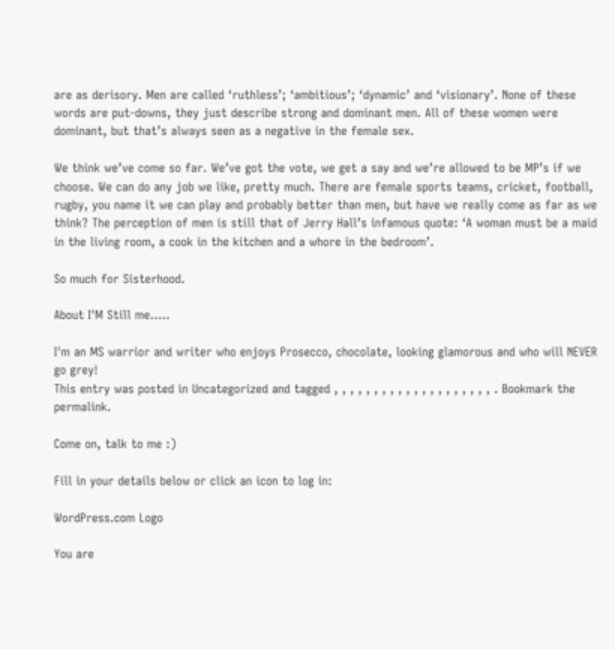are as derisory. Men are called ‘ruthless’; ‘ambitious’; ‘dynamic’ and ‘visionary’. None of these words are put-downs, they just describe strong and dominant men. All of these women were dominant, but that’s always seen as a negative in the female sex.

We think we’ve come so far. We’ve got the vote, we get a say and we’re allowed to be MP’s if we choose. We can do any job we like, pretty much. There are female sports teams, cricket, football, rugby, you name it we can play and probably better than men, but have we really come as far as we think? The perception of men is still that of Jerry Hall’s infamous quote: ‘A woman must be a maid in the living room, a cook in the kitchen and a whore in the bedroom’.

So much for Sisterhood.

About I'M Still me.....

I'm an MS warrior and writer who enjoys Prosecco, chocolate, looking glamorous and who will NEVER go grey!
This entry was posted in Uncategorized and tagged , , , , , , , , , , , , , , , , , , , , . Bookmark the permalink.

Come on, talk to me :)

Fill in your details below or click an icon to log in:

WordPress.com Logo

You are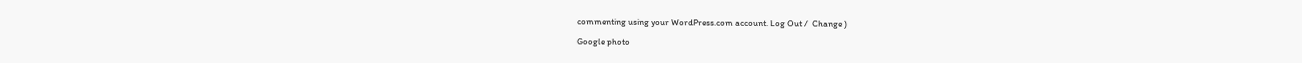commenting using your WordPress.com account. Log Out /  Change )

Google photo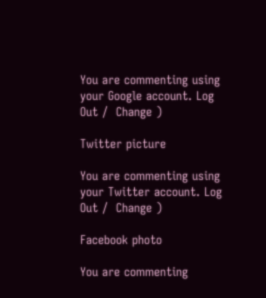You are commenting using your Google account. Log Out /  Change )

Twitter picture

You are commenting using your Twitter account. Log Out /  Change )

Facebook photo

You are commenting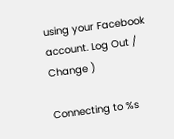using your Facebook account. Log Out /  Change )

Connecting to %s